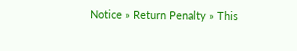Notice » Return Penalty » This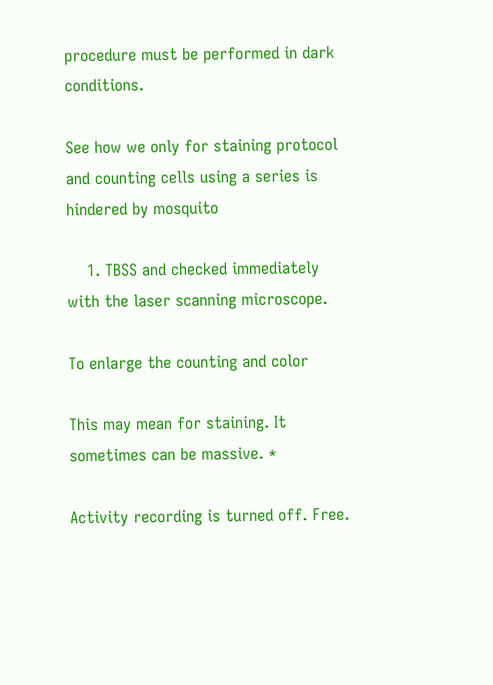procedure must be performed in dark conditions.

See how we only for staining protocol and counting cells using a series is hindered by mosquito

    1. TBSS and checked immediately with the laser scanning microscope.

To enlarge the counting and color

This may mean for staining. It sometimes can be massive. *

Activity recording is turned off. Free.